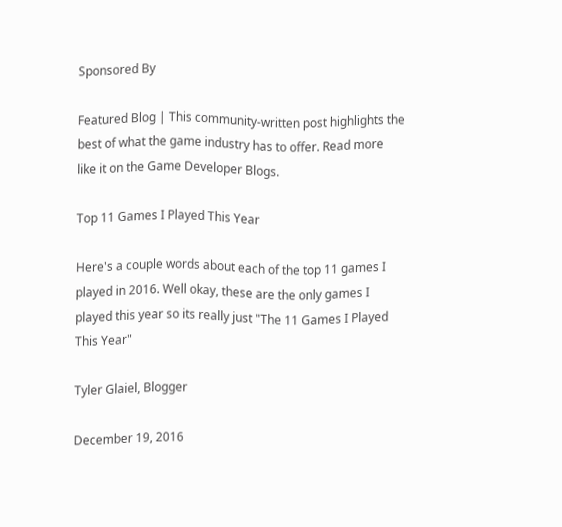Sponsored By

Featured Blog | This community-written post highlights the best of what the game industry has to offer. Read more like it on the Game Developer Blogs.

Top 11 Games I Played This Year

Here's a couple words about each of the top 11 games I played in 2016. Well okay, these are the only games I played this year so its really just "The 11 Games I Played This Year"

Tyler Glaiel, Blogger

December 19, 2016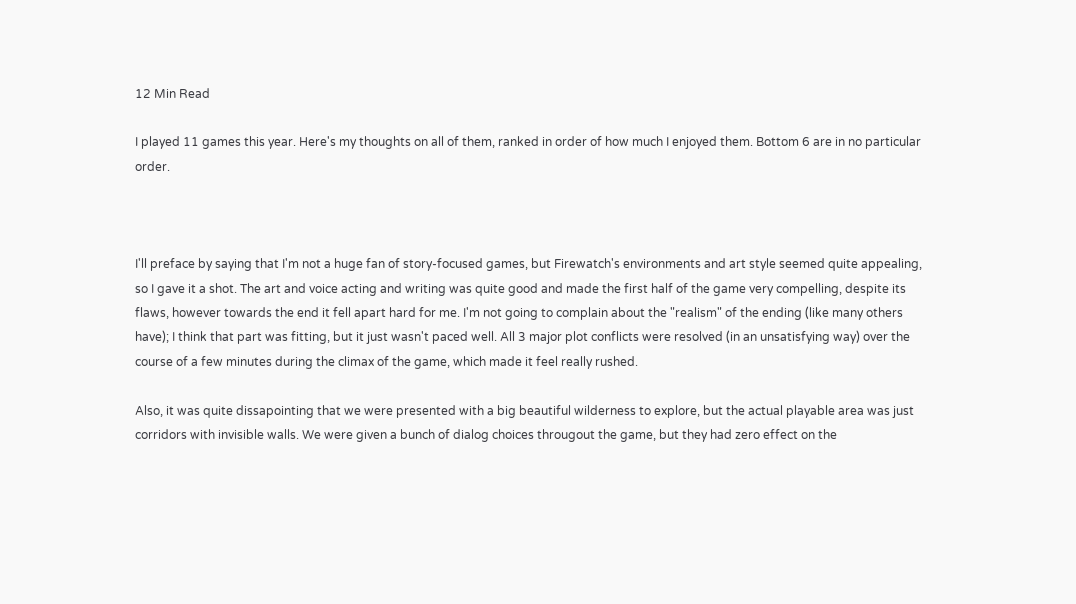12 Min Read

I played 11 games this year. Here's my thoughts on all of them, ranked in order of how much I enjoyed them. Bottom 6 are in no particular order.



I'll preface by saying that I'm not a huge fan of story-focused games, but Firewatch's environments and art style seemed quite appealing, so I gave it a shot. The art and voice acting and writing was quite good and made the first half of the game very compelling, despite its flaws, however towards the end it fell apart hard for me. I'm not going to complain about the "realism" of the ending (like many others have); I think that part was fitting, but it just wasn't paced well. All 3 major plot conflicts were resolved (in an unsatisfying way) over the course of a few minutes during the climax of the game, which made it feel really rushed.

Also, it was quite dissapointing that we were presented with a big beautiful wilderness to explore, but the actual playable area was just corridors with invisible walls. We were given a bunch of dialog choices througout the game, but they had zero effect on the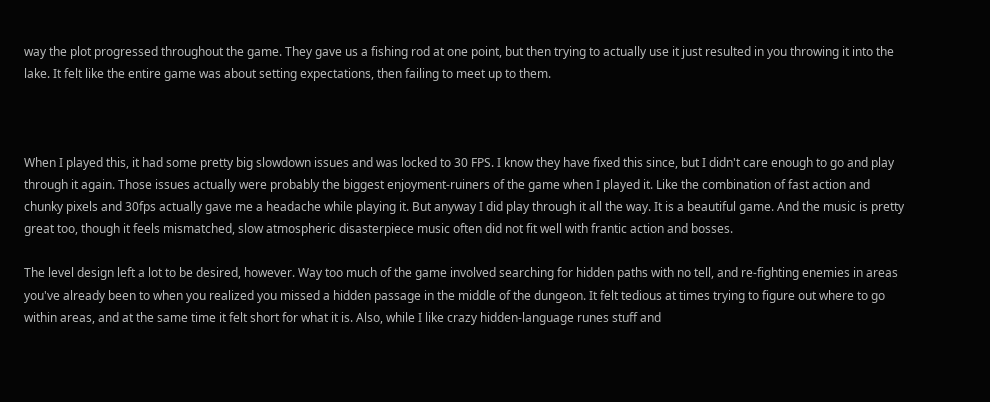way the plot progressed throughout the game. They gave us a fishing rod at one point, but then trying to actually use it just resulted in you throwing it into the lake. It felt like the entire game was about setting expectations, then failing to meet up to them.



When I played this, it had some pretty big slowdown issues and was locked to 30 FPS. I know they have fixed this since, but I didn't care enough to go and play through it again. Those issues actually were probably the biggest enjoyment-ruiners of the game when I played it. Like the combination of fast action and chunky pixels and 30fps actually gave me a headache while playing it. But anyway I did play through it all the way. It is a beautiful game. And the music is pretty great too, though it feels mismatched, slow atmospheric disasterpiece music often did not fit well with frantic action and bosses.

The level design left a lot to be desired, however. Way too much of the game involved searching for hidden paths with no tell, and re-fighting enemies in areas you've already been to when you realized you missed a hidden passage in the middle of the dungeon. It felt tedious at times trying to figure out where to go within areas, and at the same time it felt short for what it is. Also, while I like crazy hidden-language runes stuff and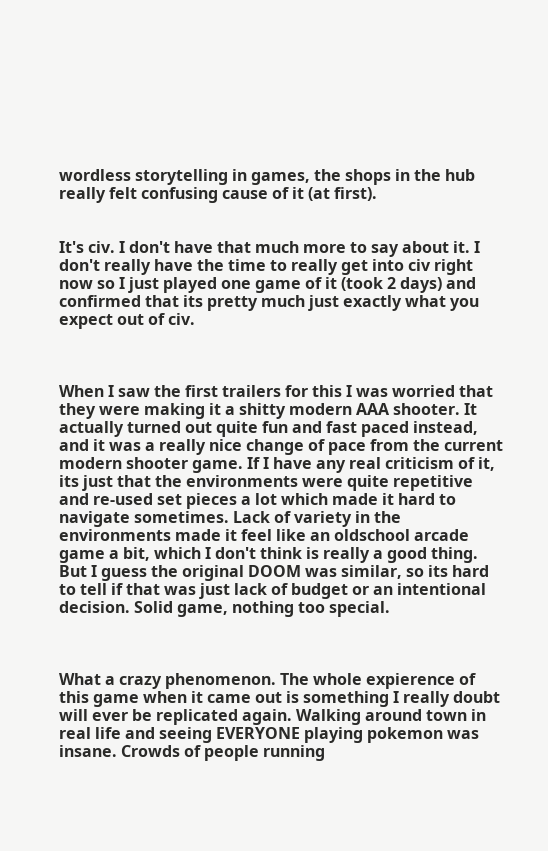wordless storytelling in games, the shops in the hub really felt confusing cause of it (at first).


It's civ. I don't have that much more to say about it. I don't really have the time to really get into civ right now so I just played one game of it (took 2 days) and confirmed that its pretty much just exactly what you expect out of civ.



When I saw the first trailers for this I was worried that they were making it a shitty modern AAA shooter. It actually turned out quite fun and fast paced instead, and it was a really nice change of pace from the current modern shooter game. If I have any real criticism of it, its just that the environments were quite repetitive and re-used set pieces a lot which made it hard to navigate sometimes. Lack of variety in the environments made it feel like an oldschool arcade game a bit, which I don't think is really a good thing. But I guess the original DOOM was similar, so its hard to tell if that was just lack of budget or an intentional decision. Solid game, nothing too special.



What a crazy phenomenon. The whole expierence of this game when it came out is something I really doubt will ever be replicated again. Walking around town in real life and seeing EVERYONE playing pokemon was insane. Crowds of people running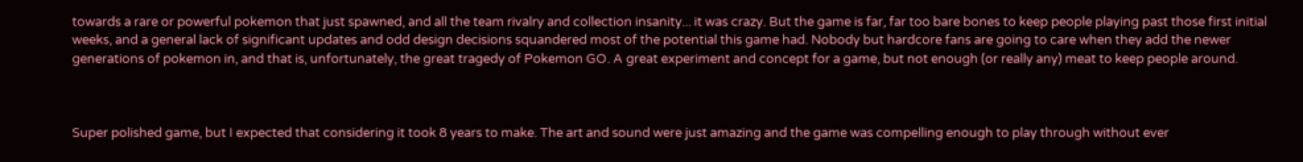towards a rare or powerful pokemon that just spawned, and all the team rivalry and collection insanity... it was crazy. But the game is far, far too bare bones to keep people playing past those first initial weeks, and a general lack of significant updates and odd design decisions squandered most of the potential this game had. Nobody but hardcore fans are going to care when they add the newer generations of pokemon in, and that is, unfortunately, the great tragedy of Pokemon GO. A great experiment and concept for a game, but not enough (or really any) meat to keep people around.



Super polished game, but I expected that considering it took 8 years to make. The art and sound were just amazing and the game was compelling enough to play through without ever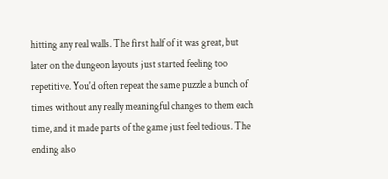hitting any real walls. The first half of it was great, but later on the dungeon layouts just started feeling too repetitive. You'd often repeat the same puzzle a bunch of times without any really meaningful changes to them each time, and it made parts of the game just feel tedious. The ending also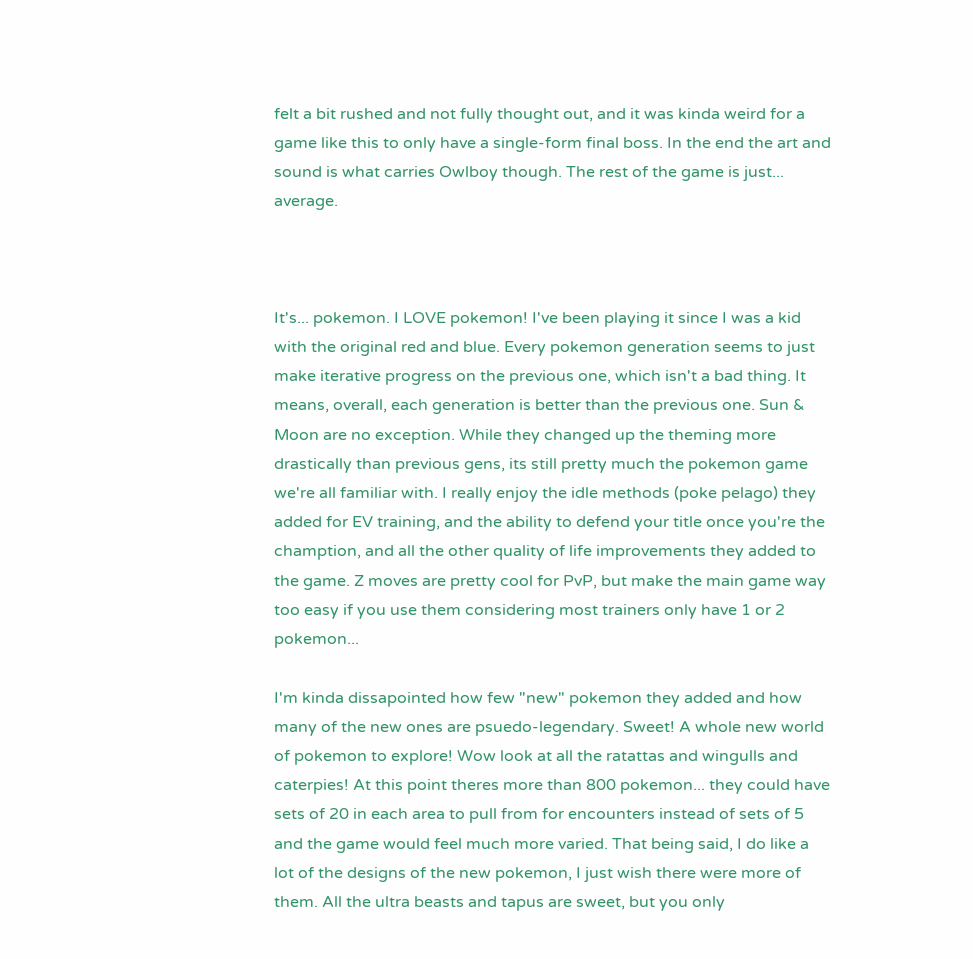felt a bit rushed and not fully thought out, and it was kinda weird for a game like this to only have a single-form final boss. In the end the art and sound is what carries Owlboy though. The rest of the game is just... average.



It's... pokemon. I LOVE pokemon! I've been playing it since I was a kid with the original red and blue. Every pokemon generation seems to just make iterative progress on the previous one, which isn't a bad thing. It means, overall, each generation is better than the previous one. Sun & Moon are no exception. While they changed up the theming more drastically than previous gens, its still pretty much the pokemon game we're all familiar with. I really enjoy the idle methods (poke pelago) they added for EV training, and the ability to defend your title once you're the chamption, and all the other quality of life improvements they added to the game. Z moves are pretty cool for PvP, but make the main game way too easy if you use them considering most trainers only have 1 or 2 pokemon...

I'm kinda dissapointed how few "new" pokemon they added and how many of the new ones are psuedo-legendary. Sweet! A whole new world of pokemon to explore! Wow look at all the ratattas and wingulls and caterpies! At this point theres more than 800 pokemon... they could have sets of 20 in each area to pull from for encounters instead of sets of 5 and the game would feel much more varied. That being said, I do like a lot of the designs of the new pokemon, I just wish there were more of them. All the ultra beasts and tapus are sweet, but you only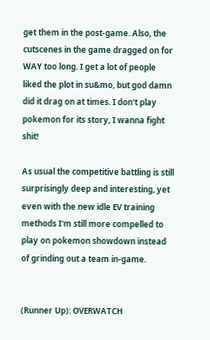get them in the post-game. Also, the cutscenes in the game dragged on for WAY too long. I get a lot of people liked the plot in su&mo, but god damn did it drag on at times. I don't play pokemon for its story, I wanna fight shit!

As usual the competitive battling is still surprisingly deep and interesting, yet even with the new idle EV training methods I'm still more compelled to play on pokemon showdown instead of grinding out a team in-game.


(Runner Up): OVERWATCH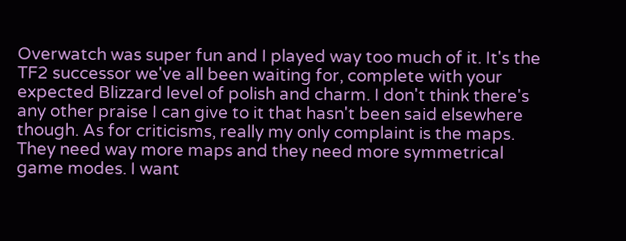Overwatch was super fun and I played way too much of it. It's the TF2 successor we've all been waiting for, complete with your expected Blizzard level of polish and charm. I don't think there's any other praise I can give to it that hasn't been said elsewhere though. As for criticisms, really my only complaint is the maps. They need way more maps and they need more symmetrical game modes. I want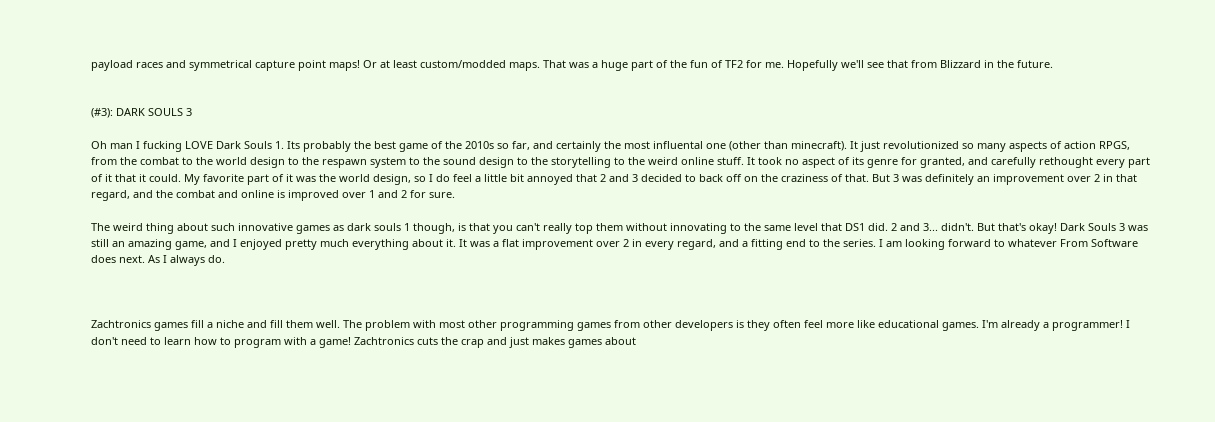payload races and symmetrical capture point maps! Or at least custom/modded maps. That was a huge part of the fun of TF2 for me. Hopefully we'll see that from Blizzard in the future.


(#3): DARK SOULS 3

Oh man I fucking LOVE Dark Souls 1. Its probably the best game of the 2010s so far, and certainly the most influental one (other than minecraft). It just revolutionized so many aspects of action RPGS, from the combat to the world design to the respawn system to the sound design to the storytelling to the weird online stuff. It took no aspect of its genre for granted, and carefully rethought every part of it that it could. My favorite part of it was the world design, so I do feel a little bit annoyed that 2 and 3 decided to back off on the craziness of that. But 3 was definitely an improvement over 2 in that regard, and the combat and online is improved over 1 and 2 for sure.

The weird thing about such innovative games as dark souls 1 though, is that you can't really top them without innovating to the same level that DS1 did. 2 and 3... didn't. But that's okay! Dark Souls 3 was still an amazing game, and I enjoyed pretty much everything about it. It was a flat improvement over 2 in every regard, and a fitting end to the series. I am looking forward to whatever From Software does next. As I always do.



Zachtronics games fill a niche and fill them well. The problem with most other programming games from other developers is they often feel more like educational games. I'm already a programmer! I don't need to learn how to program with a game! Zachtronics cuts the crap and just makes games about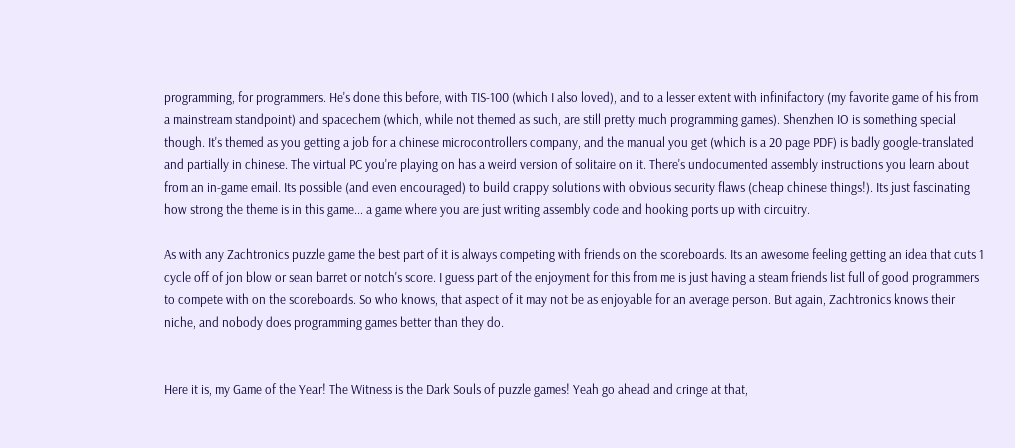programming, for programmers. He's done this before, with TIS-100 (which I also loved), and to a lesser extent with infinifactory (my favorite game of his from a mainstream standpoint) and spacechem (which, while not themed as such, are still pretty much programming games). Shenzhen IO is something special though. It's themed as you getting a job for a chinese microcontrollers company, and the manual you get (which is a 20 page PDF) is badly google-translated and partially in chinese. The virtual PC you're playing on has a weird version of solitaire on it. There's undocumented assembly instructions you learn about from an in-game email. Its possible (and even encouraged) to build crappy solutions with obvious security flaws (cheap chinese things!). Its just fascinating how strong the theme is in this game... a game where you are just writing assembly code and hooking ports up with circuitry.

As with any Zachtronics puzzle game the best part of it is always competing with friends on the scoreboards. Its an awesome feeling getting an idea that cuts 1 cycle off of jon blow or sean barret or notch's score. I guess part of the enjoyment for this from me is just having a steam friends list full of good programmers to compete with on the scoreboards. So who knows, that aspect of it may not be as enjoyable for an average person. But again, Zachtronics knows their niche, and nobody does programming games better than they do.


Here it is, my Game of the Year! The Witness is the Dark Souls of puzzle games! Yeah go ahead and cringe at that,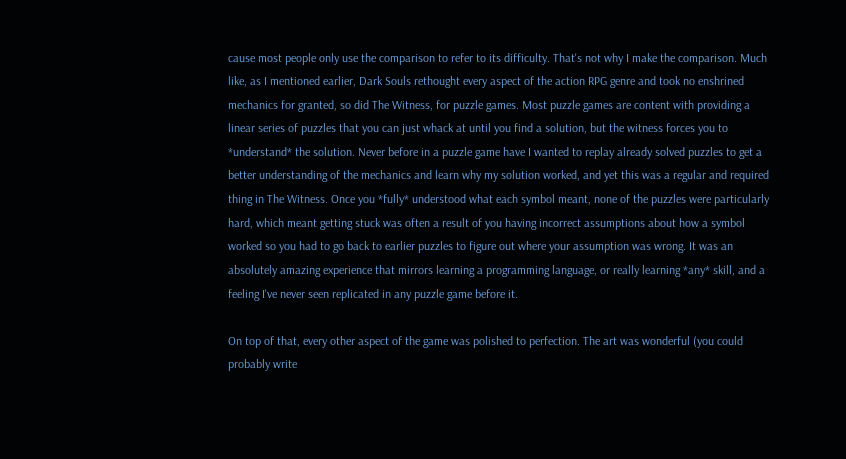cause most people only use the comparison to refer to its difficulty. That's not why I make the comparison. Much like, as I mentioned earlier, Dark Souls rethought every aspect of the action RPG genre and took no enshrined mechanics for granted, so did The Witness, for puzzle games. Most puzzle games are content with providing a linear series of puzzles that you can just whack at until you find a solution, but the witness forces you to *understand* the solution. Never before in a puzzle game have I wanted to replay already solved puzzles to get a better understanding of the mechanics and learn why my solution worked, and yet this was a regular and required thing in The Witness. Once you *fully* understood what each symbol meant, none of the puzzles were particularly hard, which meant getting stuck was often a result of you having incorrect assumptions about how a symbol worked so you had to go back to earlier puzzles to figure out where your assumption was wrong. It was an absolutely amazing experience that mirrors learning a programming language, or really learning *any* skill, and a feeling I've never seen replicated in any puzzle game before it.

On top of that, every other aspect of the game was polished to perfection. The art was wonderful (you could probably write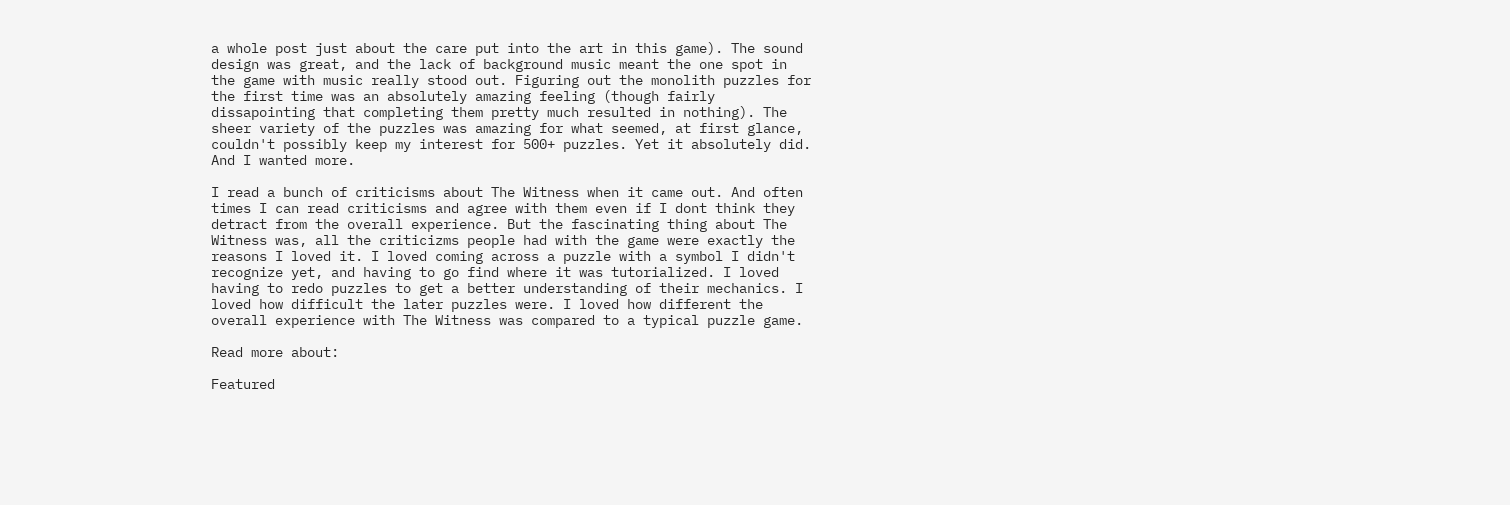a whole post just about the care put into the art in this game). The sound design was great, and the lack of background music meant the one spot in the game with music really stood out. Figuring out the monolith puzzles for the first time was an absolutely amazing feeling (though fairly dissapointing that completing them pretty much resulted in nothing). The sheer variety of the puzzles was amazing for what seemed, at first glance, couldn't possibly keep my interest for 500+ puzzles. Yet it absolutely did. And I wanted more.

I read a bunch of criticisms about The Witness when it came out. And often times I can read criticisms and agree with them even if I dont think they detract from the overall experience. But the fascinating thing about The Witness was, all the criticizms people had with the game were exactly the reasons I loved it. I loved coming across a puzzle with a symbol I didn't recognize yet, and having to go find where it was tutorialized. I loved having to redo puzzles to get a better understanding of their mechanics. I loved how difficult the later puzzles were. I loved how different the overall experience with The Witness was compared to a typical puzzle game.

Read more about:

Featured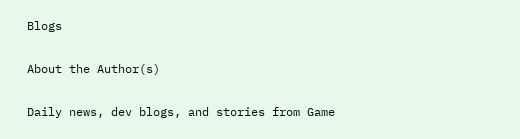Blogs

About the Author(s)

Daily news, dev blogs, and stories from Game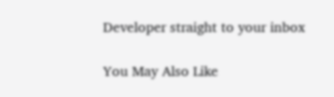Developer straight to your inbox

You May Also Like